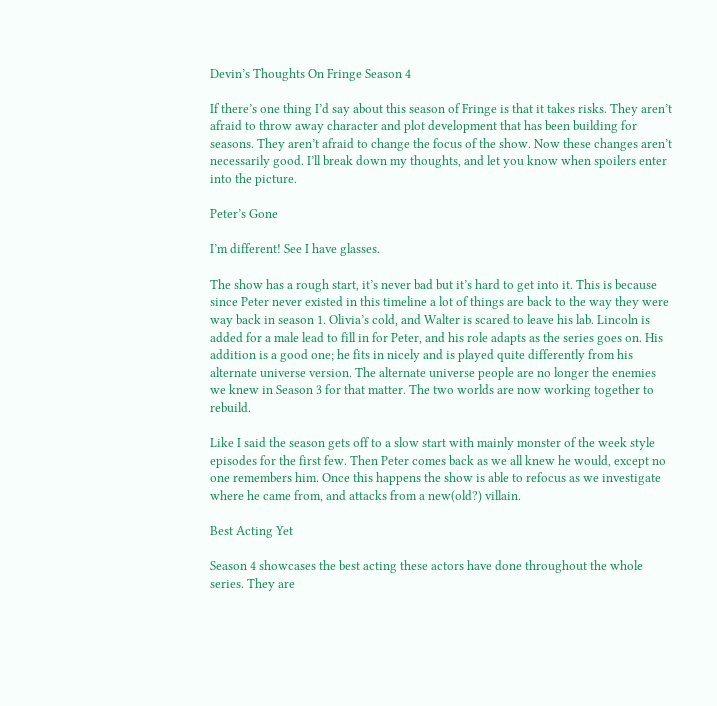Devin’s Thoughts On Fringe Season 4

If there’s one thing I’d say about this season of Fringe is that it takes risks. They aren’t afraid to throw away character and plot development that has been building for seasons. They aren’t afraid to change the focus of the show. Now these changes aren’t necessarily good. I’ll break down my thoughts, and let you know when spoilers enter into the picture.

Peter’s Gone

I’m different! See I have glasses.

The show has a rough start, it’s never bad but it’s hard to get into it. This is because since Peter never existed in this timeline a lot of things are back to the way they were way back in season 1. Olivia’s cold, and Walter is scared to leave his lab. Lincoln is added for a male lead to fill in for Peter, and his role adapts as the series goes on. His addition is a good one; he fits in nicely and is played quite differently from his alternate universe version. The alternate universe people are no longer the enemies we knew in Season 3 for that matter. The two worlds are now working together to rebuild.

Like I said the season gets off to a slow start with mainly monster of the week style episodes for the first few. Then Peter comes back as we all knew he would, except no one remembers him. Once this happens the show is able to refocus as we investigate where he came from, and attacks from a new(old?) villain.

Best Acting Yet

Season 4 showcases the best acting these actors have done throughout the whole series. They are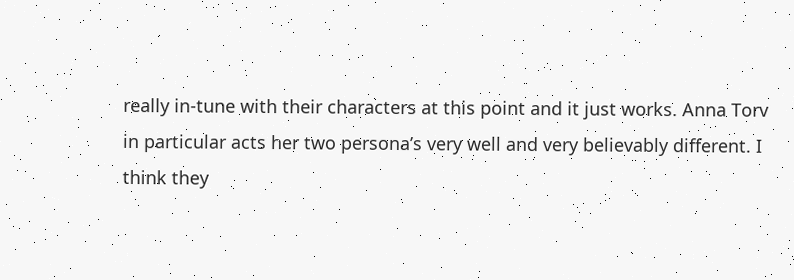really in-tune with their characters at this point and it just works. Anna Torv in particular acts her two persona’s very well and very believably different. I think they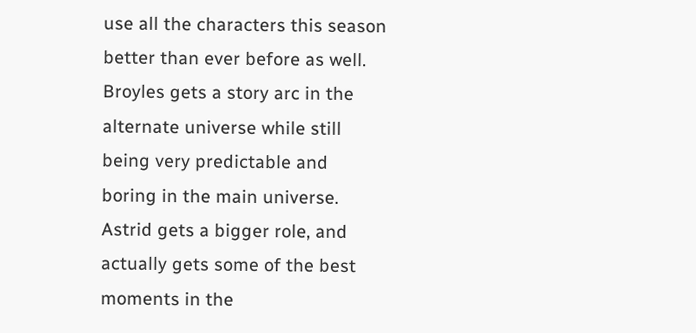use all the characters this season better than ever before as well. Broyles gets a story arc in the alternate universe while still being very predictable and boring in the main universe. Astrid gets a bigger role, and actually gets some of the best moments in the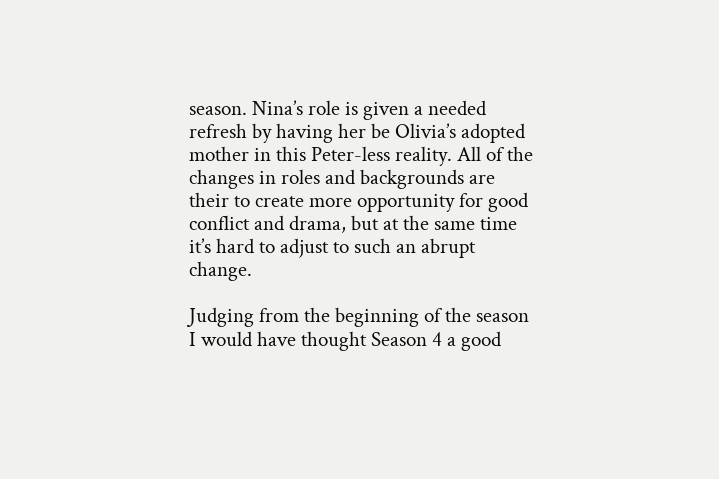season. Nina’s role is given a needed refresh by having her be Olivia’s adopted mother in this Peter-less reality. All of the changes in roles and backgrounds are their to create more opportunity for good conflict and drama, but at the same time it’s hard to adjust to such an abrupt change.

Judging from the beginning of the season I would have thought Season 4 a good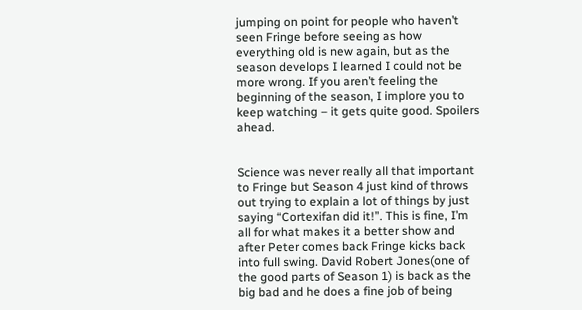jumping on point for people who haven’t seen Fringe before seeing as how everything old is new again, but as the season develops I learned I could not be more wrong. If you aren’t feeling the beginning of the season, I implore you to keep watching – it gets quite good. Spoilers ahead.


Science was never really all that important to Fringe but Season 4 just kind of throws out trying to explain a lot of things by just saying “Cortexifan did it!”. This is fine, I’m all for what makes it a better show and after Peter comes back Fringe kicks back into full swing. David Robert Jones(one of the good parts of Season 1) is back as the big bad and he does a fine job of being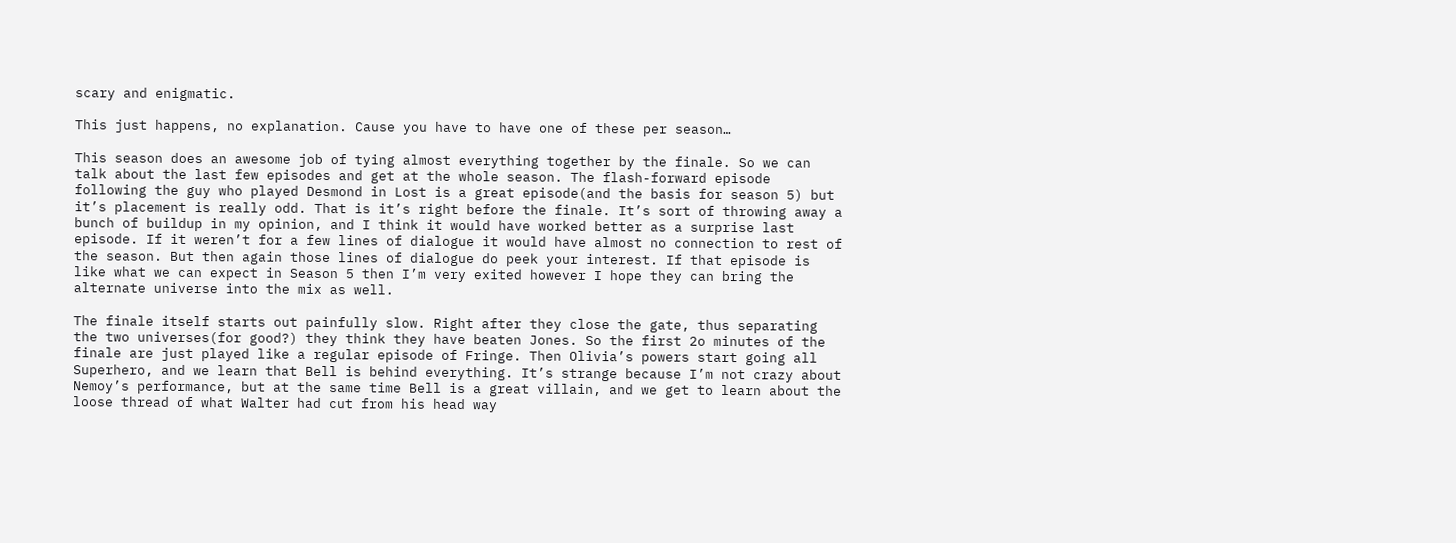scary and enigmatic.

This just happens, no explanation. Cause you have to have one of these per season…

This season does an awesome job of tying almost everything together by the finale. So we can talk about the last few episodes and get at the whole season. The flash-forward episode following the guy who played Desmond in Lost is a great episode(and the basis for season 5) but it’s placement is really odd. That is it’s right before the finale. It’s sort of throwing away a bunch of buildup in my opinion, and I think it would have worked better as a surprise last episode. If it weren’t for a few lines of dialogue it would have almost no connection to rest of the season. But then again those lines of dialogue do peek your interest. If that episode is like what we can expect in Season 5 then I’m very exited however I hope they can bring the alternate universe into the mix as well.

The finale itself starts out painfully slow. Right after they close the gate, thus separating the two universes(for good?) they think they have beaten Jones. So the first 2o minutes of the finale are just played like a regular episode of Fringe. Then Olivia’s powers start going all Superhero, and we learn that Bell is behind everything. It’s strange because I’m not crazy about Nemoy’s performance, but at the same time Bell is a great villain, and we get to learn about the loose thread of what Walter had cut from his head way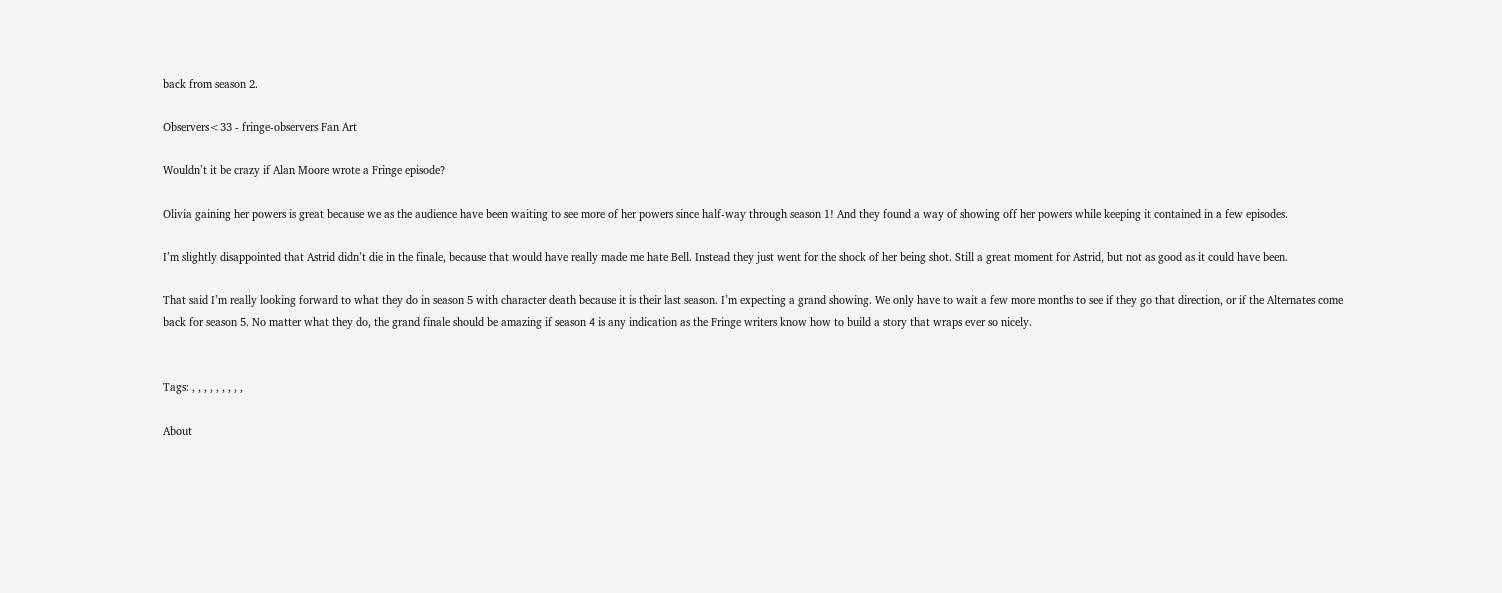back from season 2.

Observers<33 - fringe-observers Fan Art

Wouldn’t it be crazy if Alan Moore wrote a Fringe episode?

Olivia gaining her powers is great because we as the audience have been waiting to see more of her powers since half-way through season 1! And they found a way of showing off her powers while keeping it contained in a few episodes.

I’m slightly disappointed that Astrid didn’t die in the finale, because that would have really made me hate Bell. Instead they just went for the shock of her being shot. Still a great moment for Astrid, but not as good as it could have been.

That said I’m really looking forward to what they do in season 5 with character death because it is their last season. I’m expecting a grand showing. We only have to wait a few more months to see if they go that direction, or if the Alternates come back for season 5. No matter what they do, the grand finale should be amazing if season 4 is any indication as the Fringe writers know how to build a story that wraps ever so nicely.


Tags: , , , , , , , , ,

About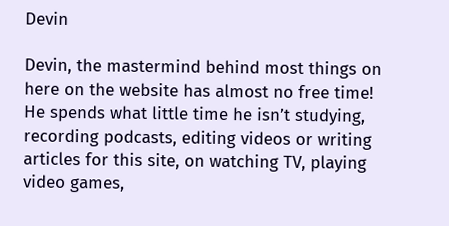Devin

Devin, the mastermind behind most things on here on the website has almost no free time! He spends what little time he isn’t studying, recording podcasts, editing videos or writing articles for this site, on watching TV, playing video games,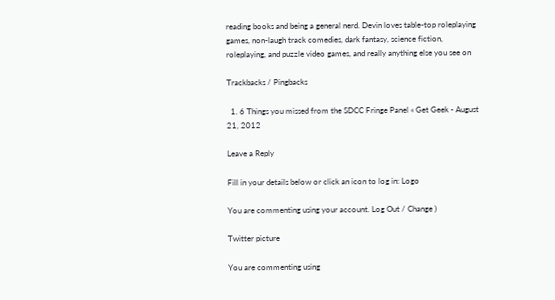reading books and being a general nerd. Devin loves table-top roleplaying games, non-laugh track comedies, dark fantasy, science fiction, roleplaying, and puzzle video games, and really anything else you see on

Trackbacks / Pingbacks

  1. 6 Things you missed from the SDCC Fringe Panel « Get Geek - August 21, 2012

Leave a Reply

Fill in your details below or click an icon to log in: Logo

You are commenting using your account. Log Out / Change )

Twitter picture

You are commenting using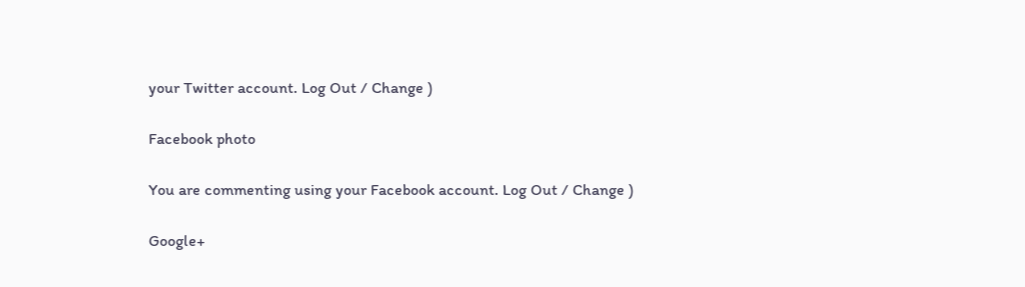your Twitter account. Log Out / Change )

Facebook photo

You are commenting using your Facebook account. Log Out / Change )

Google+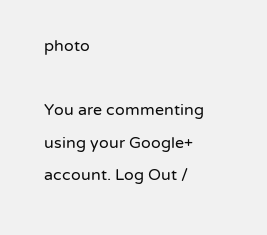photo

You are commenting using your Google+ account. Log Out /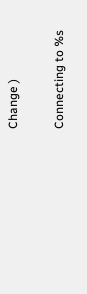Change )

Connecting to %s